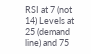RSI at 7 (not 14) Levels at 25 (demand line) and 75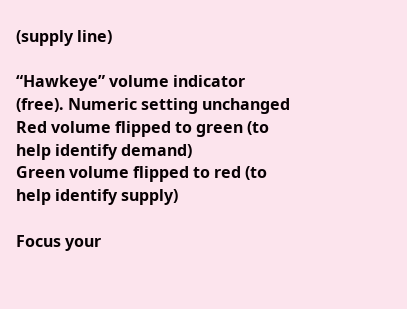(supply line)

“Hawkeye” volume indicator (free). Numeric setting unchanged
Red volume flipped to green (to help identify demand)
Green volume flipped to red (to help identify supply)

Focus your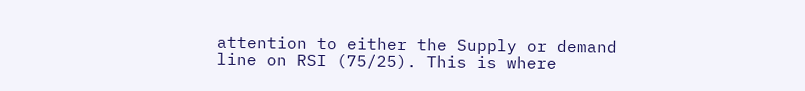attention to either the Supply or demand line on RSI (75/25). This is where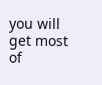you will get most of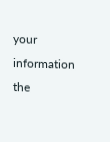your information the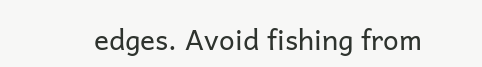edges. Avoid fishing from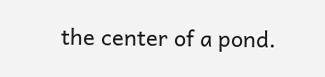the center of a pond.